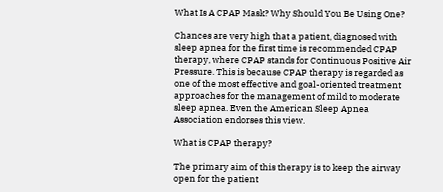What Is A CPAP Mask? Why Should You Be Using One?

Chances are very high that a patient, diagnosed with sleep apnea for the first time is recommended CPAP therapy, where CPAP stands for Continuous Positive Air Pressure. This is because CPAP therapy is regarded as one of the most effective and goal-oriented treatment approaches for the management of mild to moderate sleep apnea. Even the American Sleep Apnea Association endorses this view.

What is CPAP therapy?

The primary aim of this therapy is to keep the airway open for the patient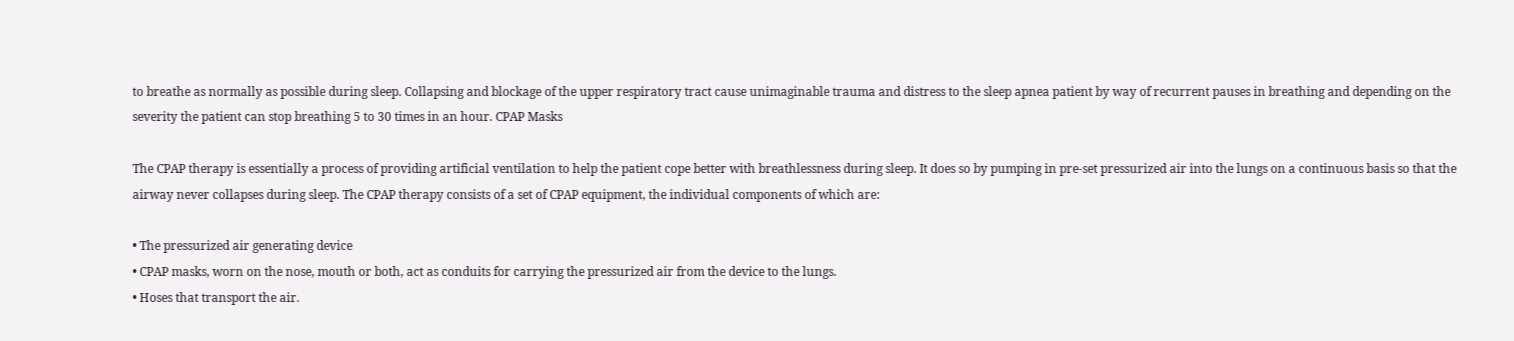to breathe as normally as possible during sleep. Collapsing and blockage of the upper respiratory tract cause unimaginable trauma and distress to the sleep apnea patient by way of recurrent pauses in breathing and depending on the severity the patient can stop breathing 5 to 30 times in an hour. CPAP Masks

The CPAP therapy is essentially a process of providing artificial ventilation to help the patient cope better with breathlessness during sleep. It does so by pumping in pre-set pressurized air into the lungs on a continuous basis so that the airway never collapses during sleep. The CPAP therapy consists of a set of CPAP equipment, the individual components of which are:

• The pressurized air generating device
• CPAP masks, worn on the nose, mouth or both, act as conduits for carrying the pressurized air from the device to the lungs.
• Hoses that transport the air.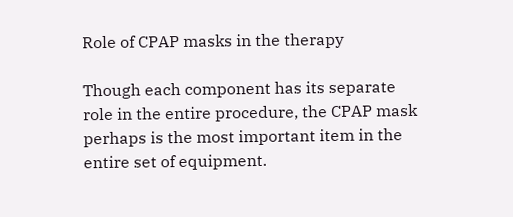Role of CPAP masks in the therapy

Though each component has its separate role in the entire procedure, the CPAP mask perhaps is the most important item in the entire set of equipment.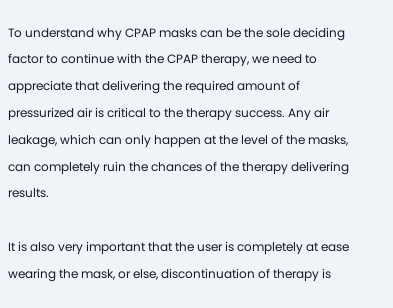To understand why CPAP masks can be the sole deciding factor to continue with the CPAP therapy, we need to appreciate that delivering the required amount of pressurized air is critical to the therapy success. Any air leakage, which can only happen at the level of the masks, can completely ruin the chances of the therapy delivering results.

It is also very important that the user is completely at ease wearing the mask, or else, discontinuation of therapy is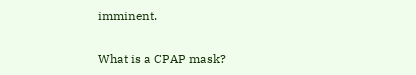imminent.

What is a CPAP mask?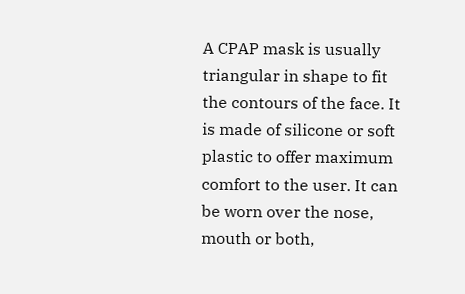A CPAP mask is usually triangular in shape to fit the contours of the face. It is made of silicone or soft plastic to offer maximum comfort to the user. It can be worn over the nose, mouth or both,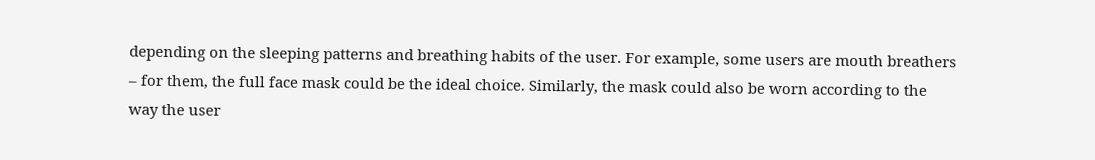depending on the sleeping patterns and breathing habits of the user. For example, some users are mouth breathers – for them, the full face mask could be the ideal choice. Similarly, the mask could also be worn according to the way the user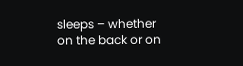sleeps – whether on the back or on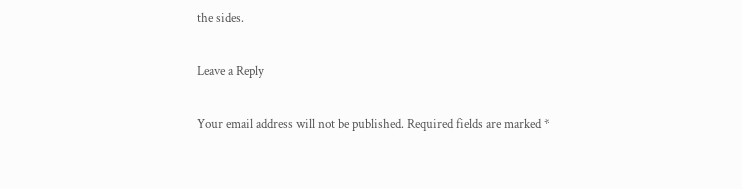the sides.

Leave a Reply

Your email address will not be published. Required fields are marked *